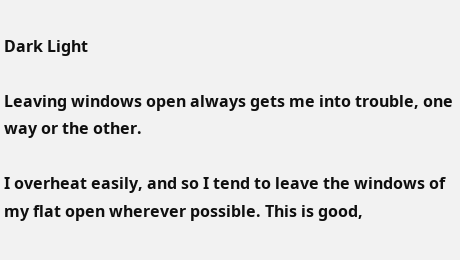Dark Light

Leaving windows open always gets me into trouble, one way or the other.

I overheat easily, and so I tend to leave the windows of my flat open wherever possible. This is good,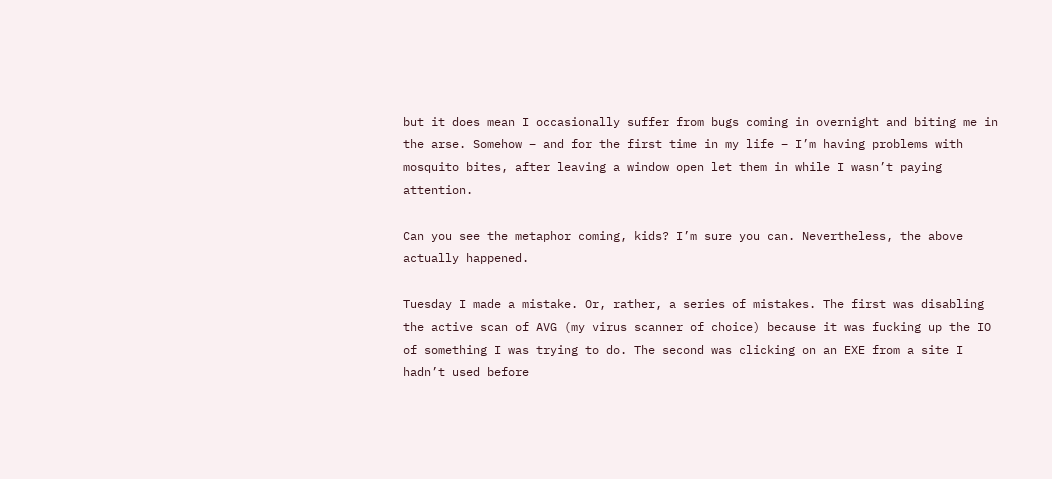but it does mean I occasionally suffer from bugs coming in overnight and biting me in the arse. Somehow – and for the first time in my life – I’m having problems with mosquito bites, after leaving a window open let them in while I wasn’t paying attention.

Can you see the metaphor coming, kids? I’m sure you can. Nevertheless, the above actually happened.

Tuesday I made a mistake. Or, rather, a series of mistakes. The first was disabling the active scan of AVG (my virus scanner of choice) because it was fucking up the IO of something I was trying to do. The second was clicking on an EXE from a site I hadn’t used before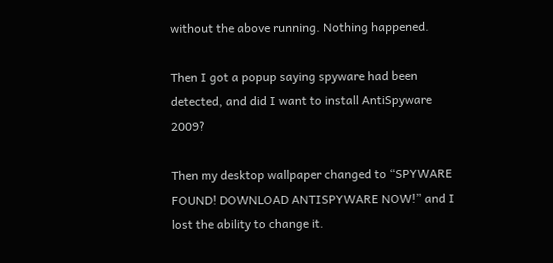without the above running. Nothing happened.

Then I got a popup saying spyware had been detected, and did I want to install AntiSpyware 2009?

Then my desktop wallpaper changed to “SPYWARE FOUND! DOWNLOAD ANTISPYWARE NOW!” and I lost the ability to change it.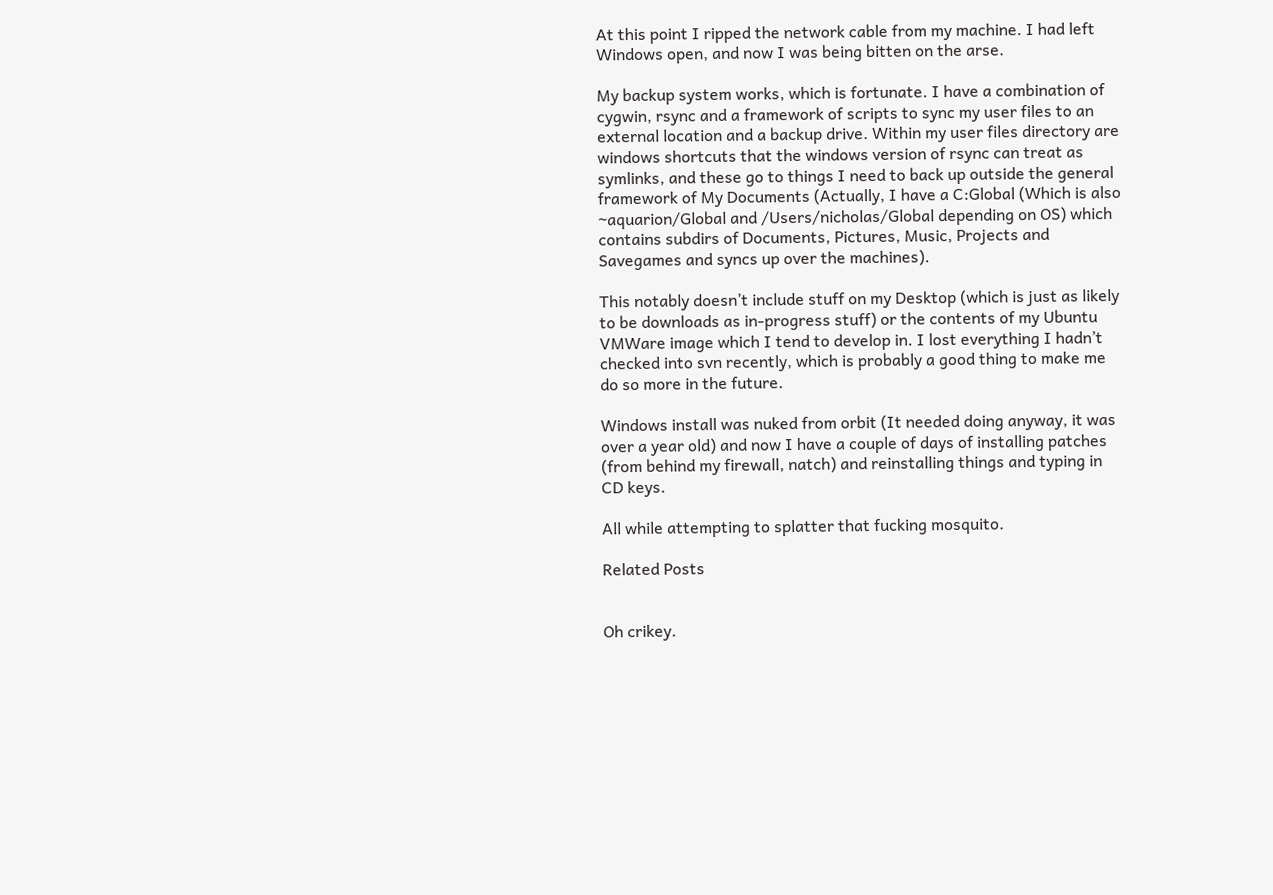At this point I ripped the network cable from my machine. I had left Windows open, and now I was being bitten on the arse.

My backup system works, which is fortunate. I have a combination of cygwin, rsync and a framework of scripts to sync my user files to an external location and a backup drive. Within my user files directory are windows shortcuts that the windows version of rsync can treat as symlinks, and these go to things I need to back up outside the general framework of My Documents (Actually, I have a C:Global (Which is also ~aquarion/Global and /Users/nicholas/Global depending on OS) which contains subdirs of Documents, Pictures, Music, Projects and Savegames and syncs up over the machines).

This notably doesn’t include stuff on my Desktop (which is just as likely to be downloads as in-progress stuff) or the contents of my Ubuntu VMWare image which I tend to develop in. I lost everything I hadn’t checked into svn recently, which is probably a good thing to make me do so more in the future.

Windows install was nuked from orbit (It needed doing anyway, it was over a year old) and now I have a couple of days of installing patches (from behind my firewall, natch) and reinstalling things and typing in CD keys.

All while attempting to splatter that fucking mosquito.

Related Posts


Oh crikey.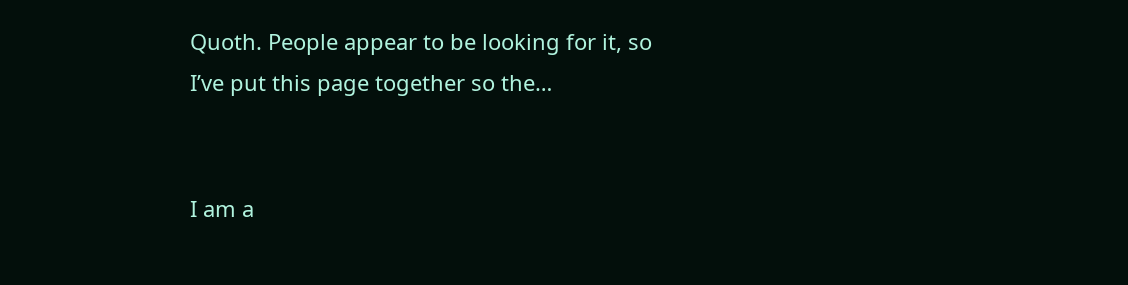Quoth. People appear to be looking for it, so I’ve put this page together so the…


I am a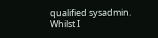qualified sysadmin. Whilst I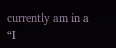currently am in a “I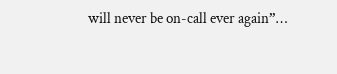will never be on-call ever again”…